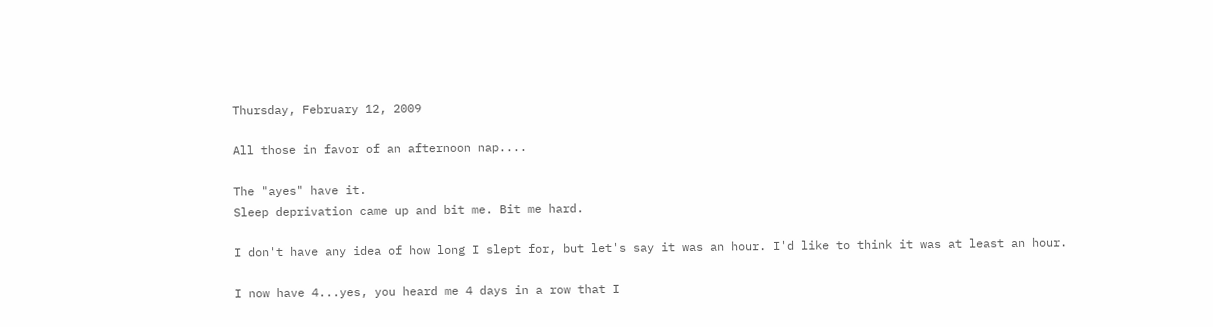Thursday, February 12, 2009

All those in favor of an afternoon nap....

The "ayes" have it.
Sleep deprivation came up and bit me. Bit me hard.

I don't have any idea of how long I slept for, but let's say it was an hour. I'd like to think it was at least an hour.

I now have 4...yes, you heard me 4 days in a row that I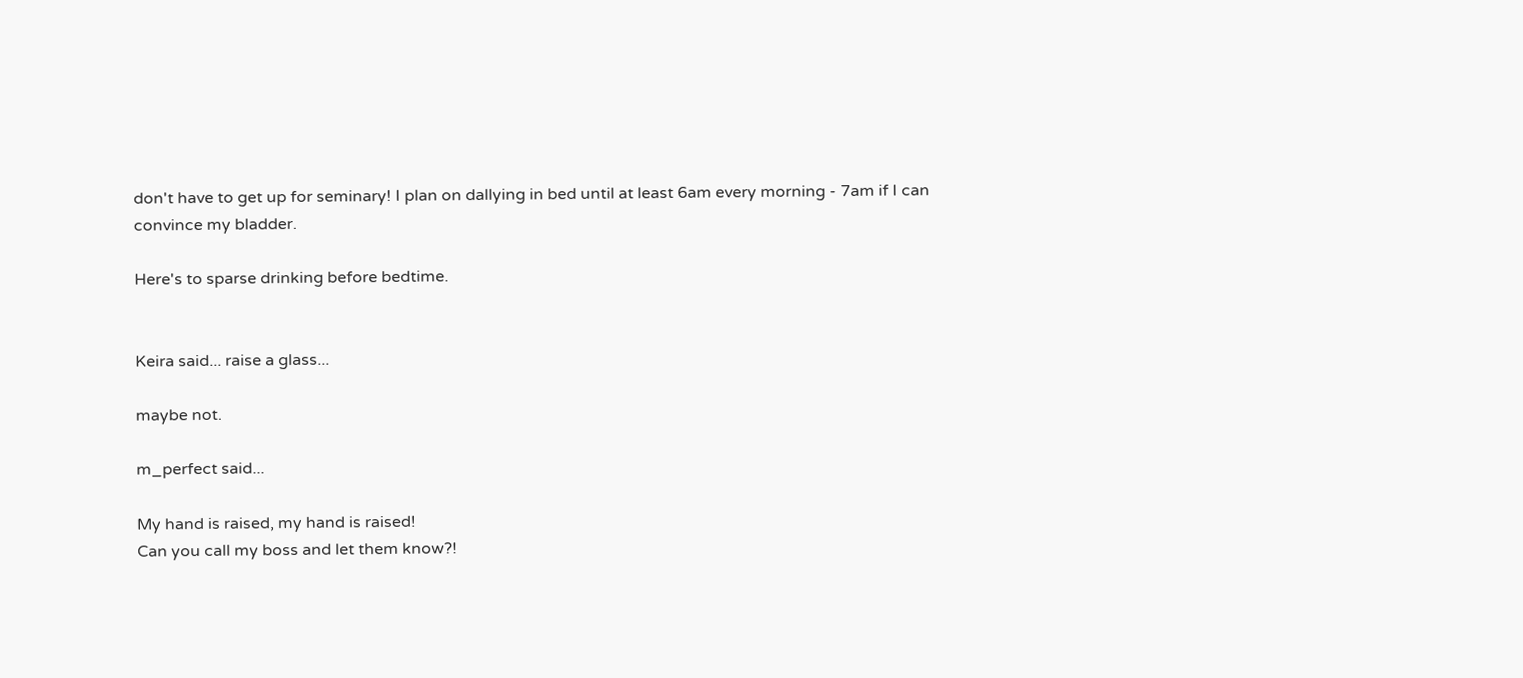don't have to get up for seminary! I plan on dallying in bed until at least 6am every morning - 7am if I can convince my bladder.

Here's to sparse drinking before bedtime.


Keira said... raise a glass...

maybe not.

m_perfect said...

My hand is raised, my hand is raised!
Can you call my boss and let them know?!